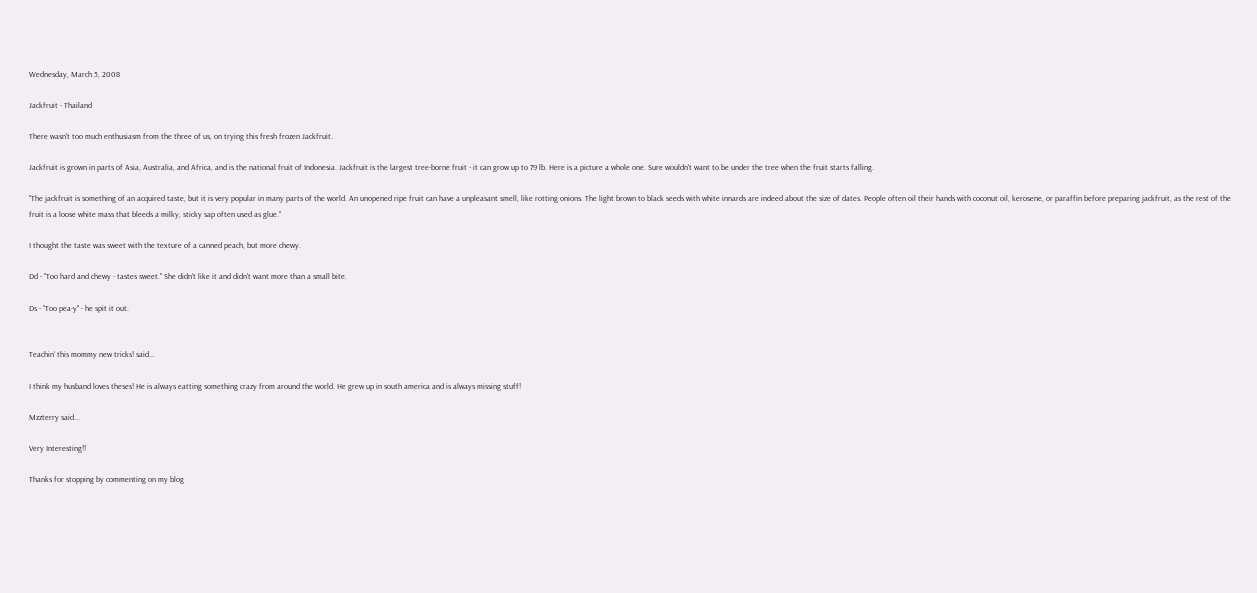Wednesday, March 5, 2008

Jackfruit - Thailand

There wasn't too much enthusiasm from the three of us, on trying this fresh frozen Jackfruit.

Jackfruit is grown in parts of Asia, Australia, and Africa, and is the national fruit of Indonesia. Jackfruit is the largest tree-borne fruit - it can grow up to 79 lb. Here is a picture a whole one. Sure wouldn't want to be under the tree when the fruit starts falling.

"The jackfruit is something of an acquired taste, but it is very popular in many parts of the world. An unopened ripe fruit can have a unpleasant smell, like rotting onions. The light brown to black seeds with white innards are indeed about the size of dates. People often oil their hands with coconut oil, kerosene, or paraffin before preparing jackfruit, as the rest of the fruit is a loose white mass that bleeds a milky, sticky sap often used as glue."

I thought the taste was sweet with the texture of a canned peach, but more chewy.

Dd - "Too hard and chewy - tastes sweet." She didn't like it and didn't want more than a small bite.

Ds - "Too pea-y" - he spit it out.


Teachin' this mommy new tricks! said...

I think my husband loves theses! He is always eatting something crazy from around the world. He grew up in south america and is always missing stuff!

Mzzterry said...

Very Interesting!!

Thanks for stopping by commenting on my blog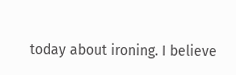today about ironing. I believe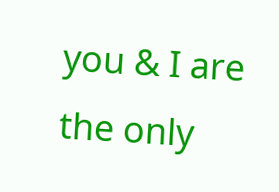you & I are the only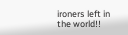ironers left in the world!!